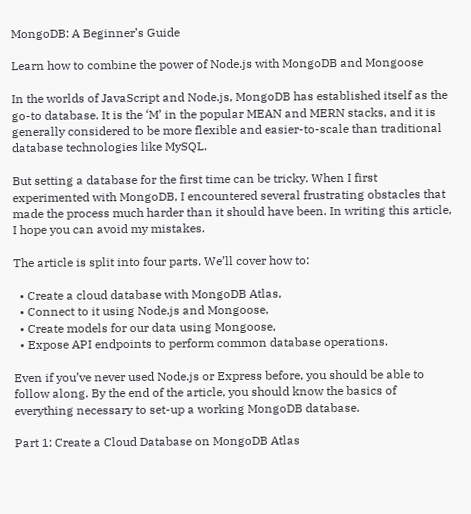MongoDB: A Beginner’s Guide

Learn how to combine the power of Node.js with MongoDB and Mongoose

In the worlds of JavaScript and Node.js, MongoDB has established itself as the go-to database. It is the ‘M’ in the popular MEAN and MERN stacks, and it is generally considered to be more flexible and easier-to-scale than traditional database technologies like MySQL.

But setting a database for the first time can be tricky. When I first experimented with MongoDB, I encountered several frustrating obstacles that made the process much harder than it should have been. In writing this article, I hope you can avoid my mistakes.

The article is split into four parts. We’ll cover how to:

  • Create a cloud database with MongoDB Atlas,
  • Connect to it using Node.js and Mongoose,
  • Create models for our data using Mongoose,
  • Expose API endpoints to perform common database operations.

Even if you’ve never used Node.js or Express before, you should be able to follow along. By the end of the article, you should know the basics of everything necessary to set-up a working MongoDB database.

Part 1: Create a Cloud Database on MongoDB Atlas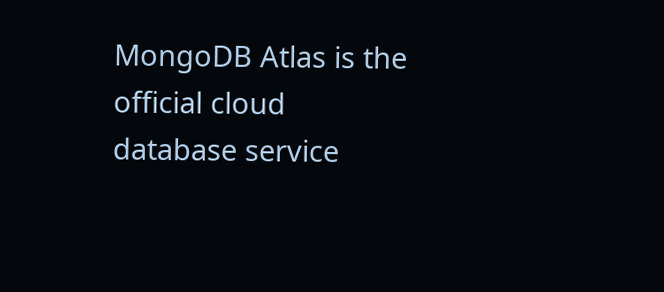MongoDB Atlas is the official cloud database service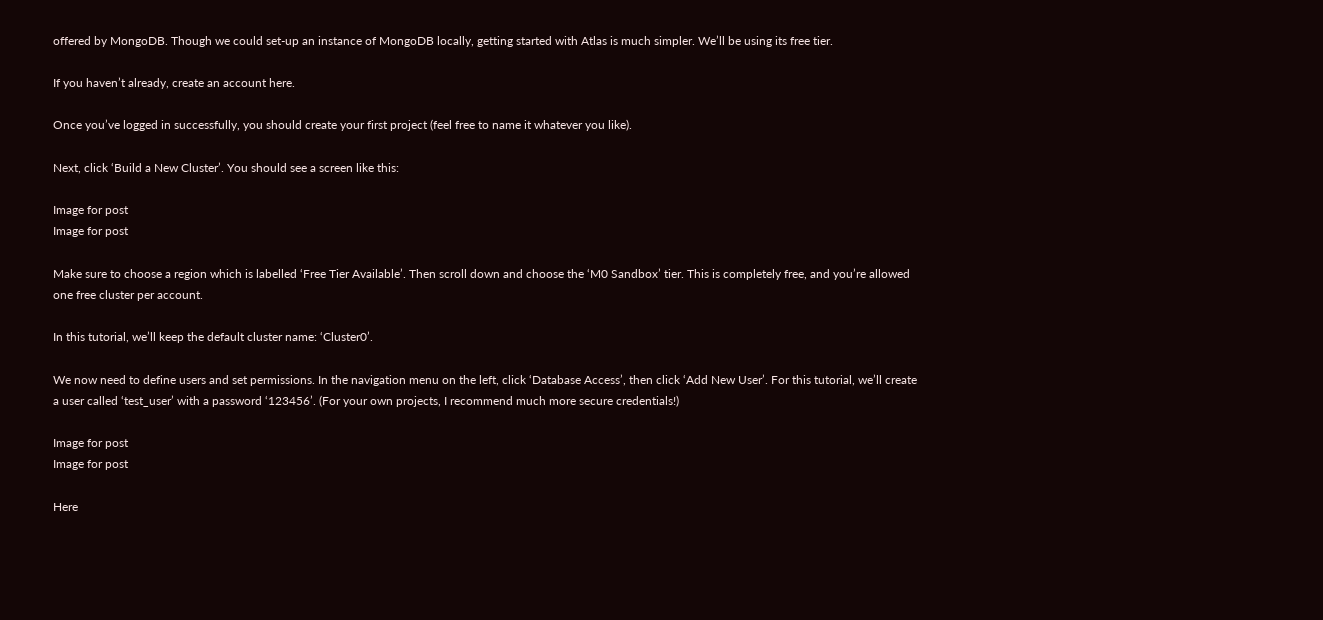offered by MongoDB. Though we could set-up an instance of MongoDB locally, getting started with Atlas is much simpler. We’ll be using its free tier.

If you haven’t already, create an account here.

Once you’ve logged in successfully, you should create your first project (feel free to name it whatever you like).

Next, click ‘Build a New Cluster’. You should see a screen like this:

Image for post
Image for post

Make sure to choose a region which is labelled ‘Free Tier Available’. Then scroll down and choose the ‘M0 Sandbox’ tier. This is completely free, and you’re allowed one free cluster per account.

In this tutorial, we’ll keep the default cluster name: ‘Cluster0’.

We now need to define users and set permissions. In the navigation menu on the left, click ‘Database Access’, then click ‘Add New User’. For this tutorial, we’ll create a user called ‘test_user’ with a password ‘123456’. (For your own projects, I recommend much more secure credentials!)

Image for post
Image for post

Here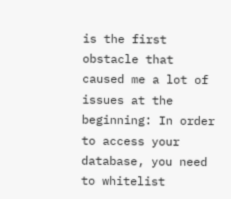is the first obstacle that caused me a lot of issues at the beginning: In order to access your database, you need to whitelist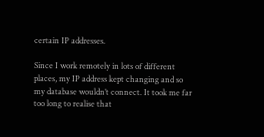certain IP addresses.

Since I work remotely in lots of different places, my IP address kept changing and so my database wouldn’t connect. It took me far too long to realise that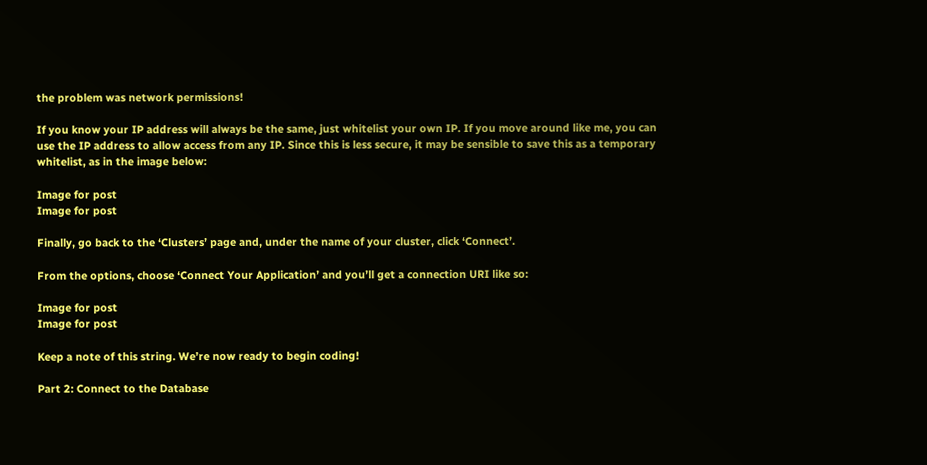the problem was network permissions!

If you know your IP address will always be the same, just whitelist your own IP. If you move around like me, you can use the IP address to allow access from any IP. Since this is less secure, it may be sensible to save this as a temporary whitelist, as in the image below:

Image for post
Image for post

Finally, go back to the ‘Clusters’ page and, under the name of your cluster, click ‘Connect’.

From the options, choose ‘Connect Your Application’ and you’ll get a connection URI like so:

Image for post
Image for post

Keep a note of this string. We’re now ready to begin coding!

Part 2: Connect to the Database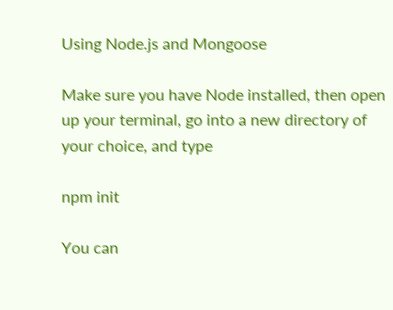Using Node.js and Mongoose

Make sure you have Node installed, then open up your terminal, go into a new directory of your choice, and type

npm init

You can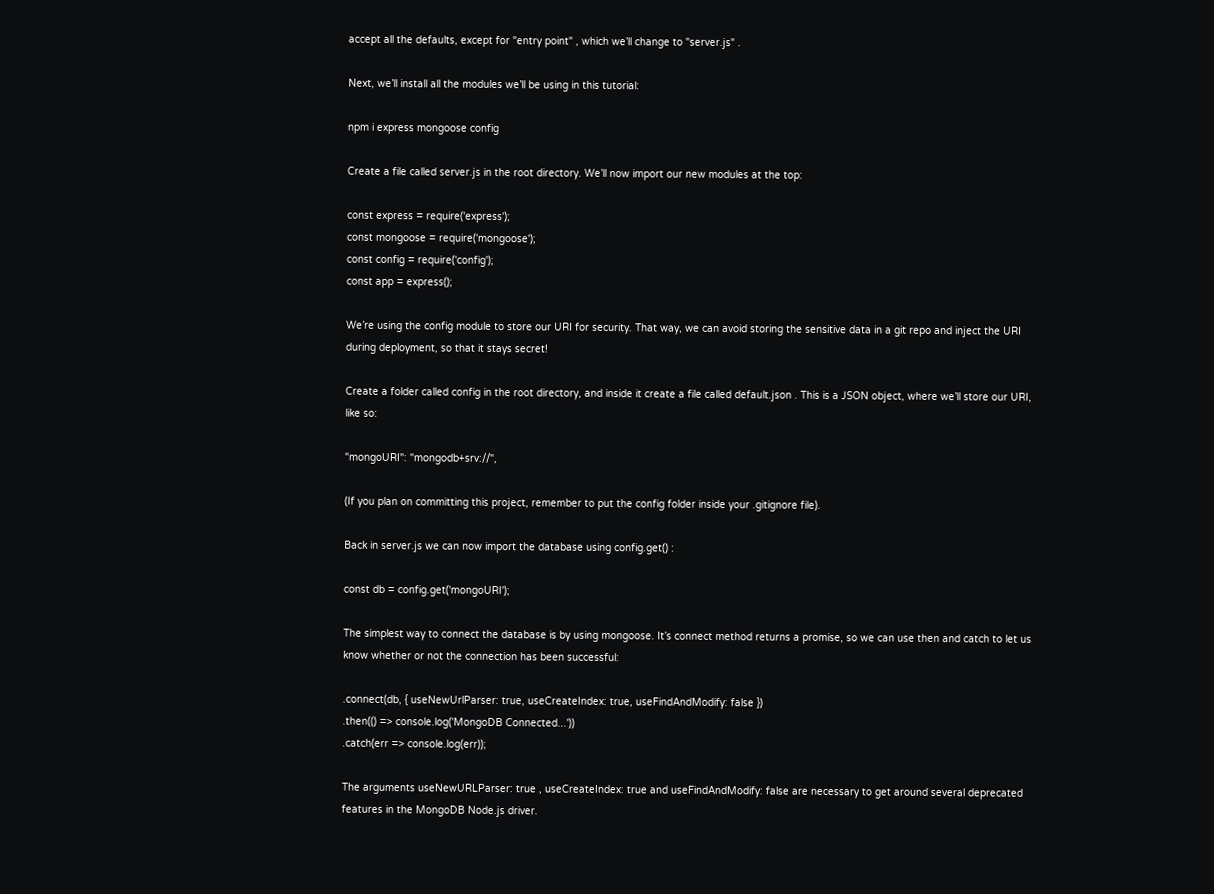accept all the defaults, except for "entry point" , which we’ll change to "server.js" .

Next, we’ll install all the modules we’ll be using in this tutorial:

npm i express mongoose config

Create a file called server.js in the root directory. We’ll now import our new modules at the top:

const express = require('express');
const mongoose = require('mongoose');
const config = require('config');
const app = express();

We’re using the config module to store our URI for security. That way, we can avoid storing the sensitive data in a git repo and inject the URI during deployment, so that it stays secret!

Create a folder called config in the root directory, and inside it create a file called default.json . This is a JSON object, where we’ll store our URI, like so:

"mongoURI": "mongodb+srv://",

(If you plan on committing this project, remember to put the config folder inside your .gitignore file).

Back in server.js we can now import the database using config.get() :

const db = config.get('mongoURI');

The simplest way to connect the database is by using mongoose. It’s connect method returns a promise, so we can use then and catch to let us know whether or not the connection has been successful:

.connect(db, { useNewUrlParser: true, useCreateIndex: true, useFindAndModify: false })
.then(() => console.log('MongoDB Connected...'))
.catch(err => console.log(err));

The arguments useNewURLParser: true , useCreateIndex: true and useFindAndModify: false are necessary to get around several deprecated features in the MongoDB Node.js driver.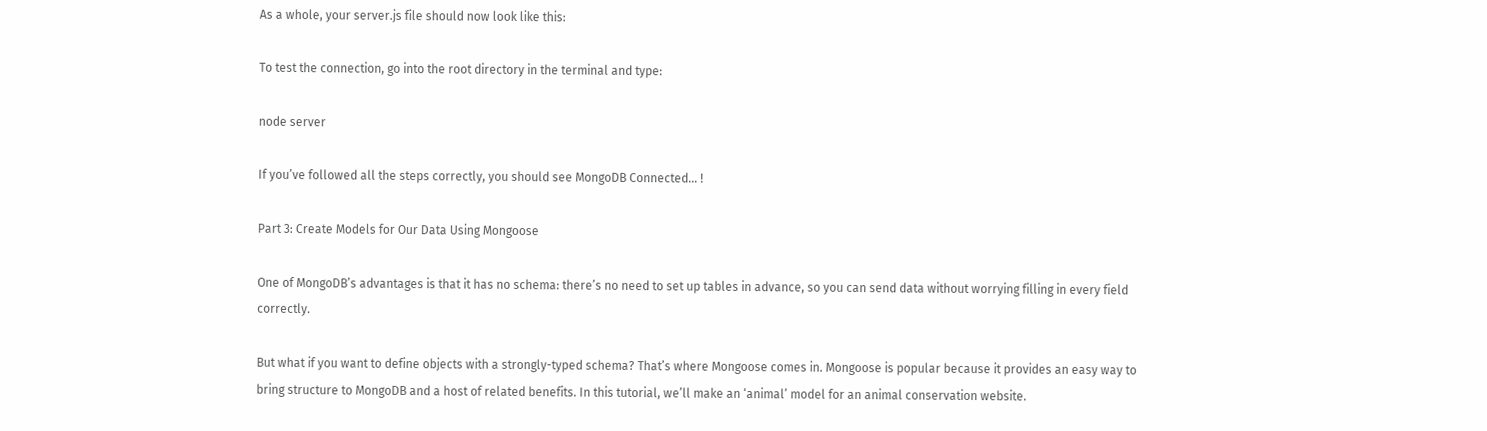As a whole, your server.js file should now look like this:

To test the connection, go into the root directory in the terminal and type:

node server

If you’ve followed all the steps correctly, you should see MongoDB Connected... !

Part 3: Create Models for Our Data Using Mongoose

One of MongoDB’s advantages is that it has no schema: there’s no need to set up tables in advance, so you can send data without worrying filling in every field correctly.

But what if you want to define objects with a strongly-typed schema? That’s where Mongoose comes in. Mongoose is popular because it provides an easy way to bring structure to MongoDB and a host of related benefits. In this tutorial, we’ll make an ‘animal’ model for an animal conservation website.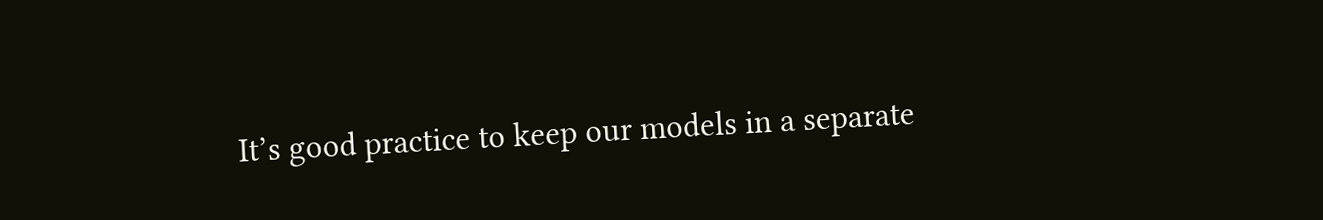It’s good practice to keep our models in a separate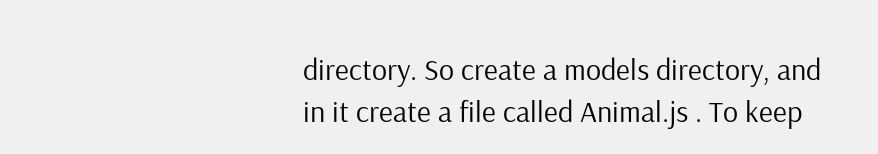directory. So create a models directory, and in it create a file called Animal.js . To keep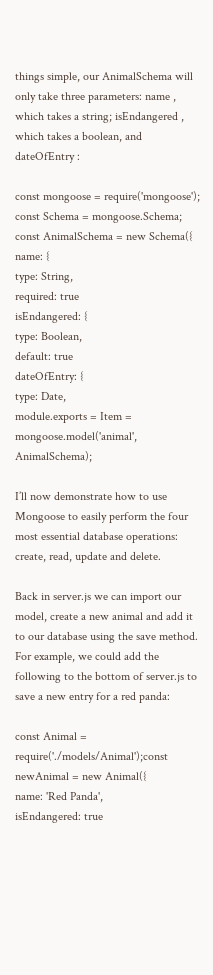things simple, our AnimalSchema will only take three parameters: name , which takes a string; isEndangered , which takes a boolean, and dateOfEntry :

const mongoose = require('mongoose');
const Schema = mongoose.Schema;
const AnimalSchema = new Schema({
name: {
type: String,
required: true
isEndangered: {
type: Boolean,
default: true
dateOfEntry: {
type: Date,
module.exports = Item = mongoose.model('animal', AnimalSchema);

I’ll now demonstrate how to use Mongoose to easily perform the four most essential database operations: create, read, update and delete.

Back in server.js we can import our model, create a new animal and add it to our database using the save method. For example, we could add the following to the bottom of server.js to save a new entry for a red panda:

const Animal = require('./models/Animal');const newAnimal = new Animal({
name: 'Red Panda',
isEndangered: true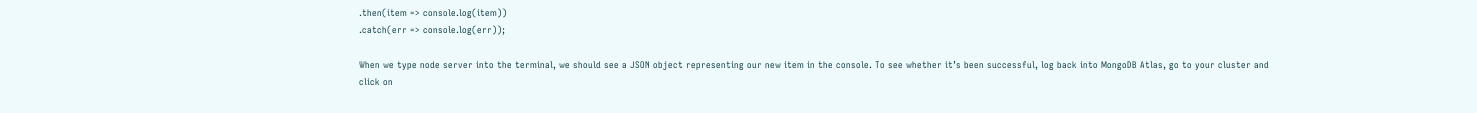.then(item => console.log(item))
.catch(err => console.log(err));

When we type node server into the terminal, we should see a JSON object representing our new item in the console. To see whether it’s been successful, log back into MongoDB Atlas, go to your cluster and click on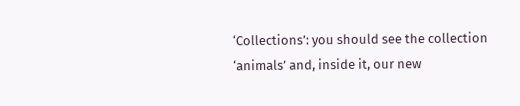‘Collections’: you should see the collection ‘animals’ and, inside it, our new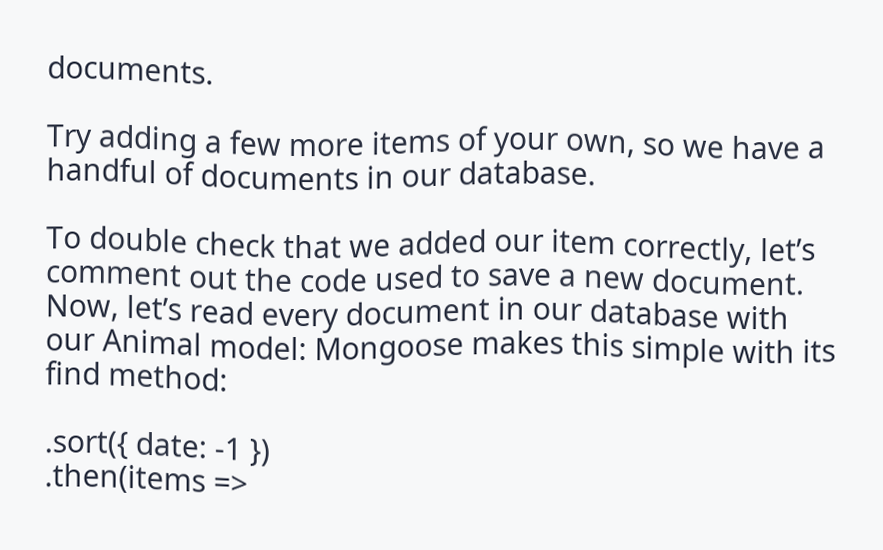documents.

Try adding a few more items of your own, so we have a handful of documents in our database.

To double check that we added our item correctly, let’s comment out the code used to save a new document. Now, let’s read every document in our database with our Animal model: Mongoose makes this simple with its find method:

.sort({ date: -1 })
.then(items =>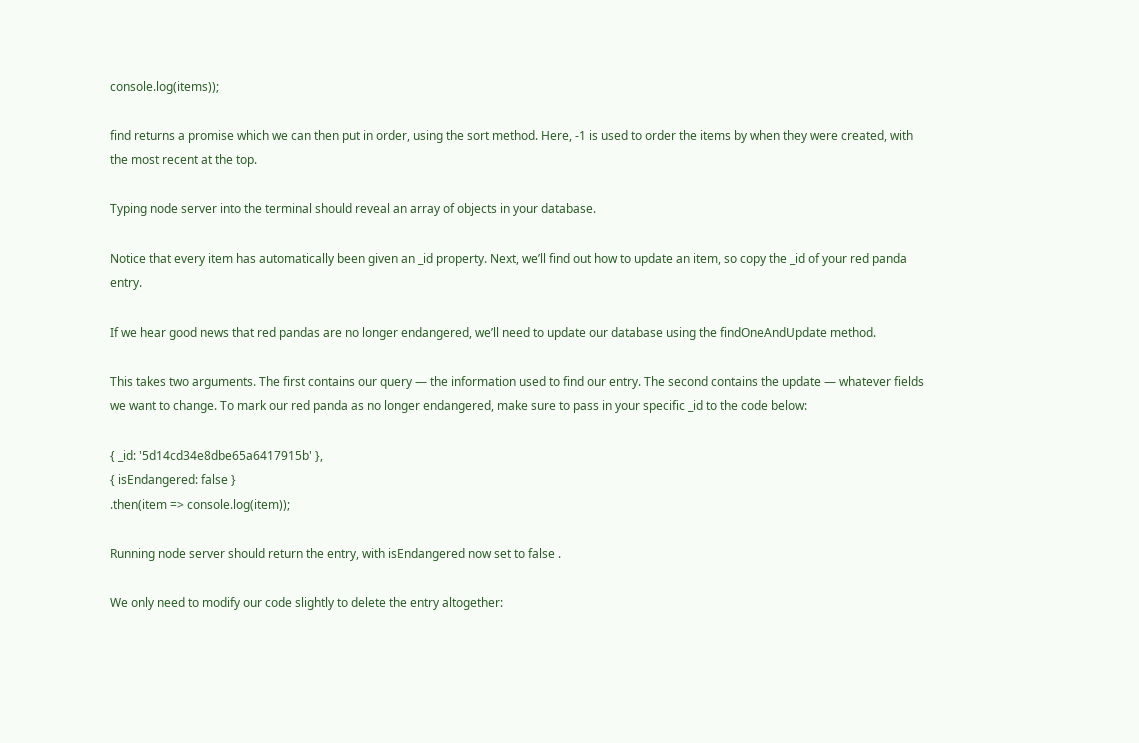console.log(items));

find returns a promise which we can then put in order, using the sort method. Here, -1 is used to order the items by when they were created, with the most recent at the top.

Typing node server into the terminal should reveal an array of objects in your database.

Notice that every item has automatically been given an _id property. Next, we’ll find out how to update an item, so copy the _id of your red panda entry.

If we hear good news that red pandas are no longer endangered, we’ll need to update our database using the findOneAndUpdate method.

This takes two arguments. The first contains our query — the information used to find our entry. The second contains the update — whatever fields we want to change. To mark our red panda as no longer endangered, make sure to pass in your specific _id to the code below:

{ _id: '5d14cd34e8dbe65a6417915b' },
{ isEndangered: false }
.then(item => console.log(item));

Running node server should return the entry, with isEndangered now set to false .

We only need to modify our code slightly to delete the entry altogether: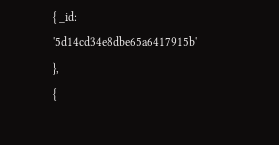{ _id: '5d14cd34e8dbe65a6417915b' },
{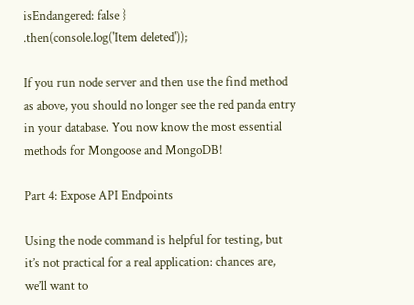isEndangered: false }
.then(console.log('Item deleted'));

If you run node server and then use the find method as above, you should no longer see the red panda entry in your database. You now know the most essential methods for Mongoose and MongoDB!

Part 4: Expose API Endpoints

Using the node command is helpful for testing, but it’s not practical for a real application: chances are, we’ll want to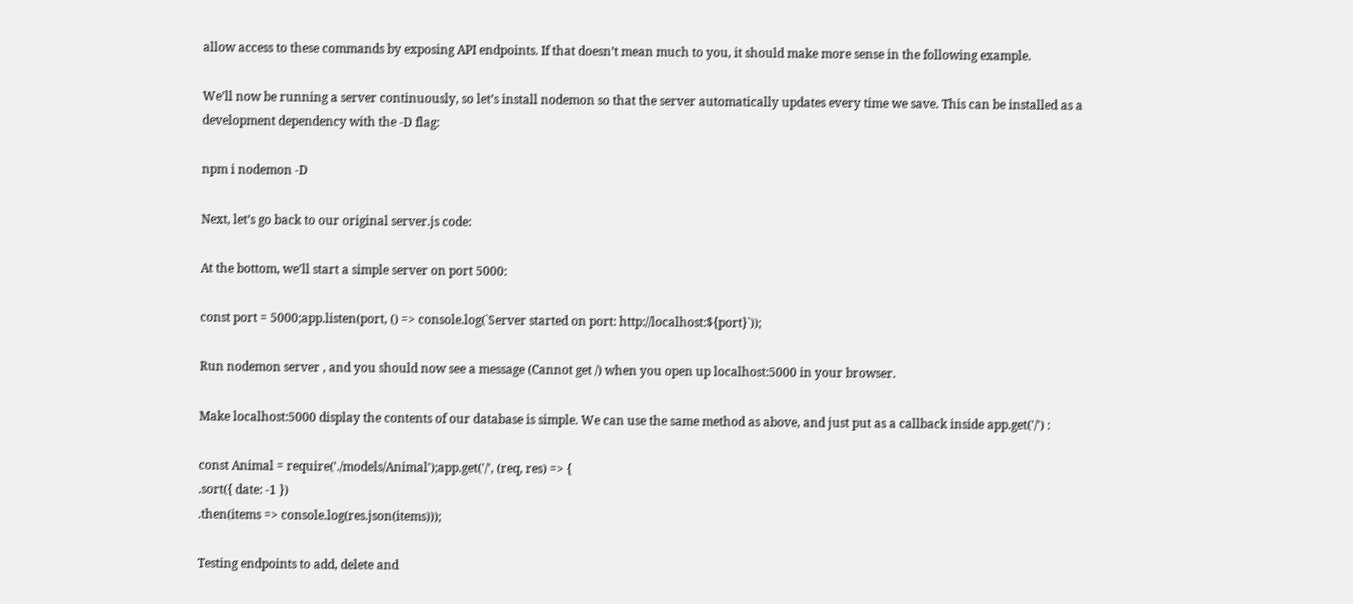allow access to these commands by exposing API endpoints. If that doesn’t mean much to you, it should make more sense in the following example.

We’ll now be running a server continuously, so let’s install nodemon so that the server automatically updates every time we save. This can be installed as a development dependency with the -D flag:

npm i nodemon -D

Next, let’s go back to our original server.js code:

At the bottom, we’ll start a simple server on port 5000:

const port = 5000;app.listen(port, () => console.log(`Server started on port: http://localhost:${port}`));

Run nodemon server , and you should now see a message (Cannot get /) when you open up localhost:5000 in your browser.

Make localhost:5000 display the contents of our database is simple. We can use the same method as above, and just put as a callback inside app.get('/') :

const Animal = require('./models/Animal');app.get('/', (req, res) => {
.sort({ date: -1 })
.then(items => console.log(res.json(items)));

Testing endpoints to add, delete and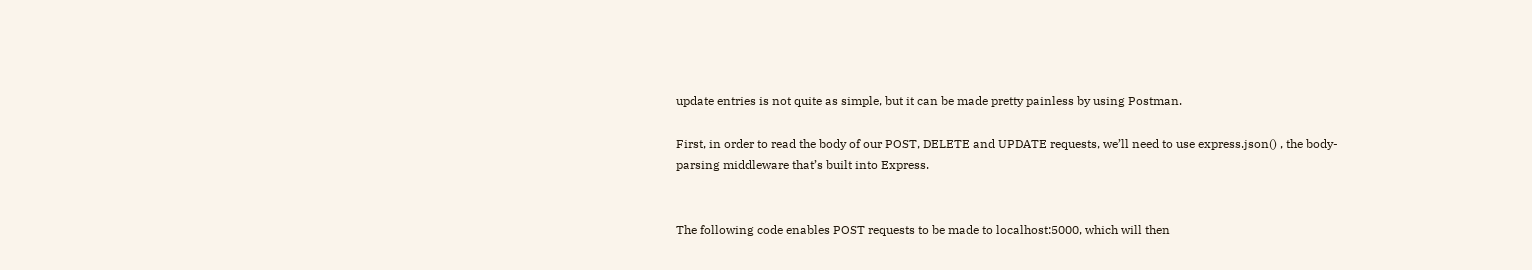update entries is not quite as simple, but it can be made pretty painless by using Postman.

First, in order to read the body of our POST, DELETE and UPDATE requests, we’ll need to use express.json() , the body-parsing middleware that’s built into Express.


The following code enables POST requests to be made to localhost:5000, which will then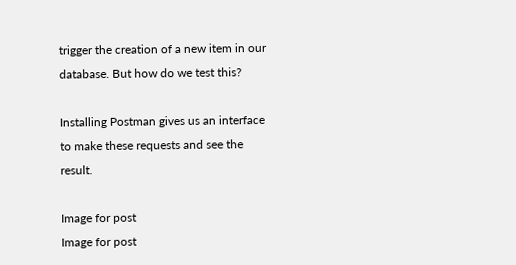trigger the creation of a new item in our database. But how do we test this?

Installing Postman gives us an interface to make these requests and see the result.

Image for post
Image for post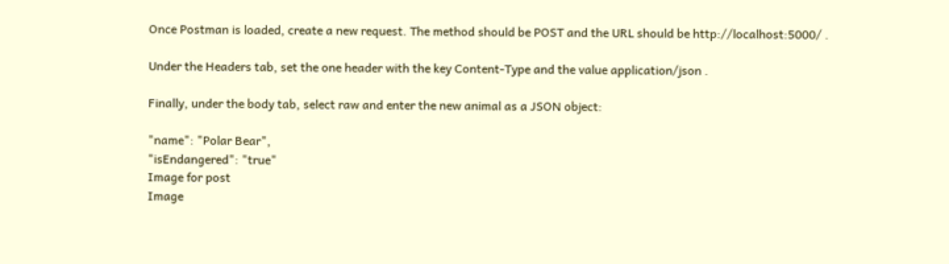Once Postman is loaded, create a new request. The method should be POST and the URL should be http://localhost:5000/ .

Under the Headers tab, set the one header with the key Content-Type and the value application/json .

Finally, under the body tab, select raw and enter the new animal as a JSON object:

"name": "Polar Bear",
"isEndangered": "true"
Image for post
Image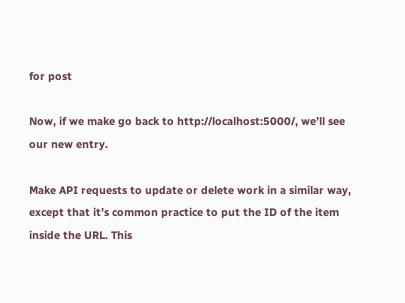for post

Now, if we make go back to http://localhost:5000/, we’ll see our new entry.

Make API requests to update or delete work in a similar way, except that it’s common practice to put the ID of the item inside the URL. This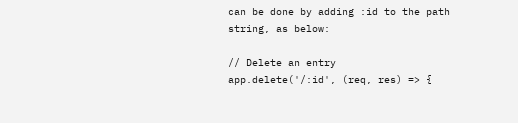can be done by adding :id to the path string, as below:

// Delete an entry
app.delete('/:id', (req, res) => {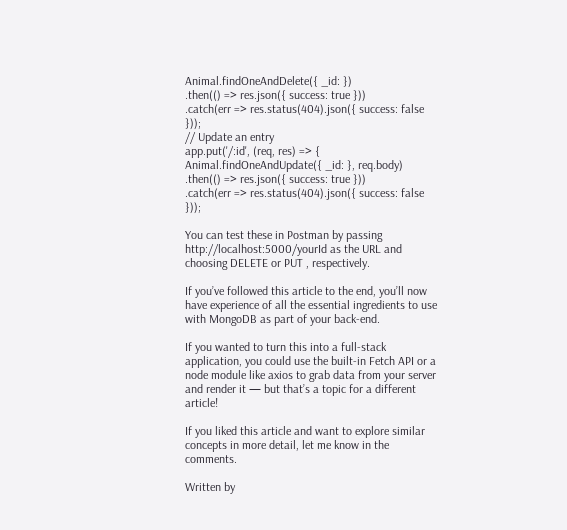Animal.findOneAndDelete({ _id: })
.then(() => res.json({ success: true }))
.catch(err => res.status(404).json({ success: false }));
// Update an entry
app.put('/:id', (req, res) => {
Animal.findOneAndUpdate({ _id: }, req.body)
.then(() => res.json({ success: true }))
.catch(err => res.status(404).json({ success: false }));

You can test these in Postman by passing http://localhost:5000/yourId as the URL and choosing DELETE or PUT , respectively.

If you’ve followed this article to the end, you’ll now have experience of all the essential ingredients to use with MongoDB as part of your back-end.

If you wanted to turn this into a full-stack application, you could use the built-in Fetch API or a node module like axios to grab data from your server and render it — but that’s a topic for a different article!

If you liked this article and want to explore similar concepts in more detail, let me know in the comments.

Written by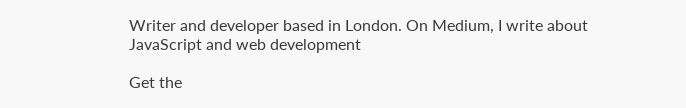Writer and developer based in London. On Medium, I write about JavaScript and web development

Get the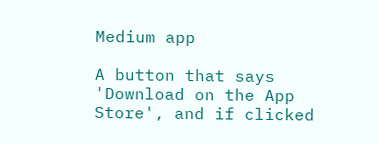Medium app

A button that says 'Download on the App Store', and if clicked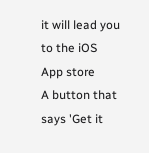it will lead you to the iOS App store
A button that says 'Get it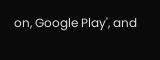on, Google Play', and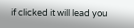if clicked it will lead you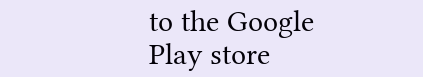to the Google Play store